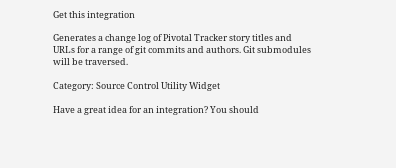Get this integration

Generates a change log of Pivotal Tracker story titles and URLs for a range of git commits and authors. Git submodules will be traversed.

Category: Source Control Utility Widget

Have a great idea for an integration? You should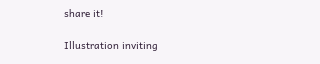share it!

Illustration inviting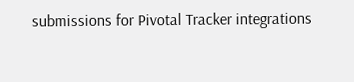submissions for Pivotal Tracker integrations